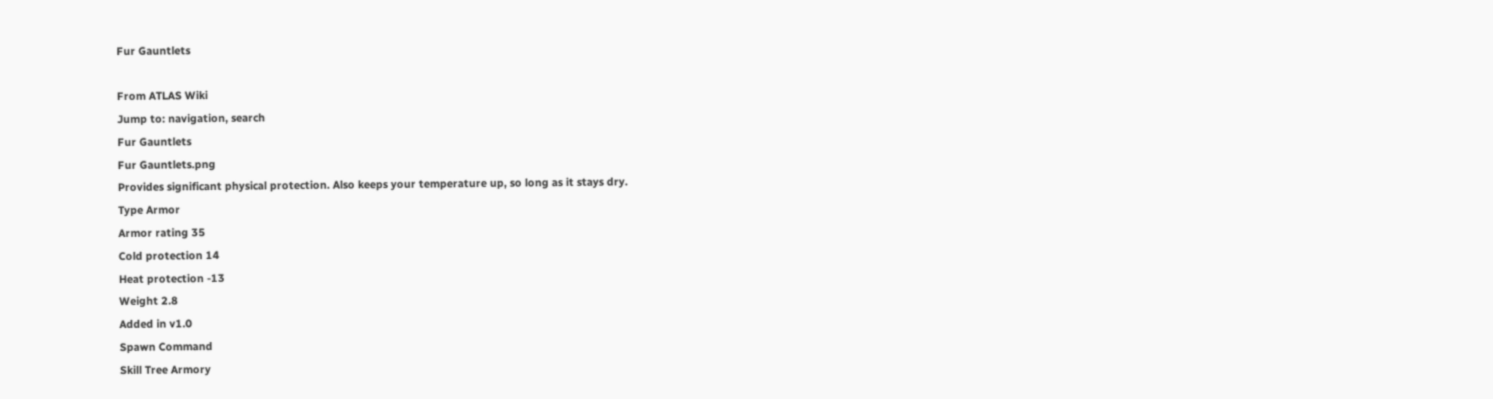Fur Gauntlets

From ATLAS Wiki
Jump to: navigation, search
Fur Gauntlets
Fur Gauntlets.png
Provides significant physical protection. Also keeps your temperature up, so long as it stays dry.
Type Armor
Armor rating 35
Cold protection 14
Heat protection -13
Weight 2.8
Added in v1.0
Spawn Command
Skill Tree Armory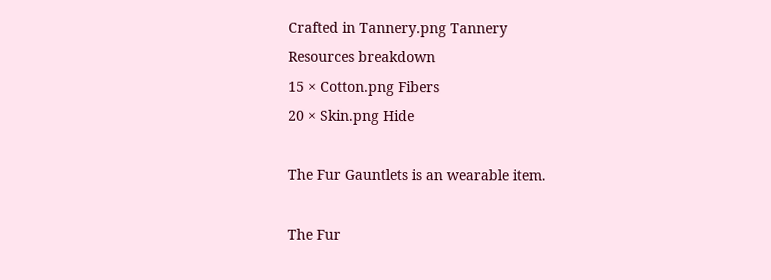Crafted in Tannery.png Tannery
Resources breakdown
15 × Cotton.png Fibers
20 × Skin.png Hide

The Fur Gauntlets is an wearable item.

The Fur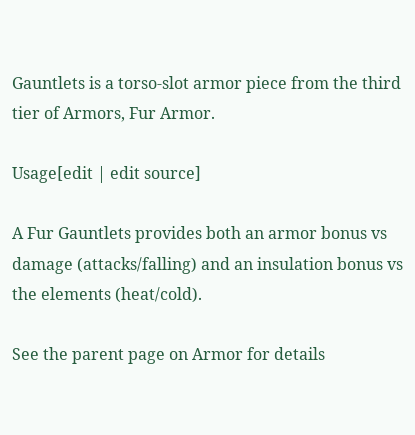Gauntlets is a torso-slot armor piece from the third tier of Armors, Fur Armor.

Usage[edit | edit source]

A Fur Gauntlets provides both an armor bonus vs damage (attacks/falling) and an insulation bonus vs the elements (heat/cold).

See the parent page on Armor for details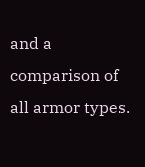and a comparison of all armor types.